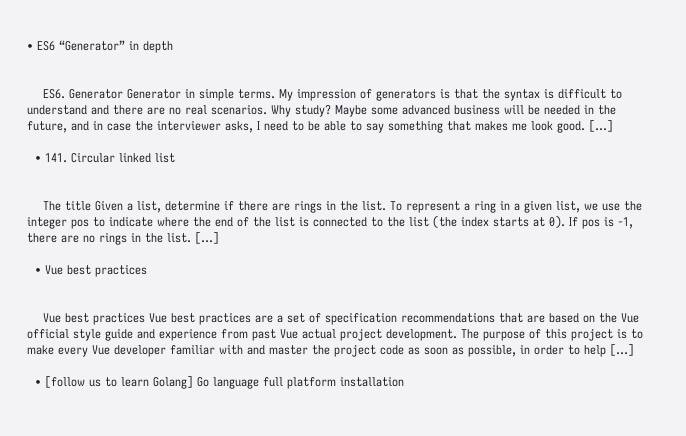• ES6 “Generator” in depth


    ES6. Generator Generator in simple terms. My impression of generators is that the syntax is difficult to understand and there are no real scenarios. Why study? Maybe some advanced business will be needed in the future, and in case the interviewer asks, I need to be able to say something that makes me look good. […]

  • 141. Circular linked list


    The title Given a list, determine if there are rings in the list. To represent a ring in a given list, we use the integer pos to indicate where the end of the list is connected to the list (the index starts at 0). If pos is -1, there are no rings in the list. […]

  • Vue best practices


    Vue best practices Vue best practices are a set of specification recommendations that are based on the Vue official style guide and experience from past Vue actual project development. The purpose of this project is to make every Vue developer familiar with and master the project code as soon as possible, in order to help […]

  • [follow us to learn Golang] Go language full platform installation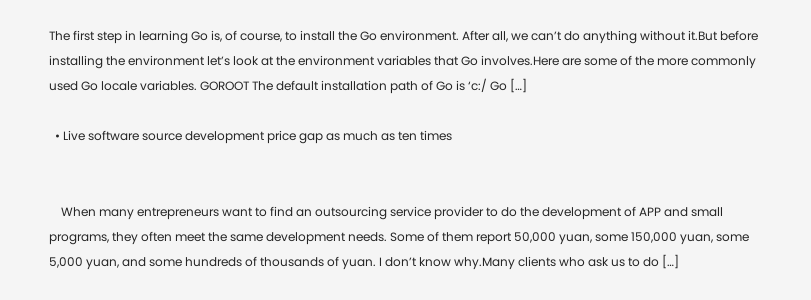The first step in learning Go is, of course, to install the Go environment. After all, we can’t do anything without it.But before installing the environment let’s look at the environment variables that Go involves.Here are some of the more commonly used Go locale variables. GOROOT The default installation path of Go is ‘c:/ Go […]

  • Live software source development price gap as much as ten times


    When many entrepreneurs want to find an outsourcing service provider to do the development of APP and small programs, they often meet the same development needs. Some of them report 50,000 yuan, some 150,000 yuan, some 5,000 yuan, and some hundreds of thousands of yuan. I don’t know why.Many clients who ask us to do […]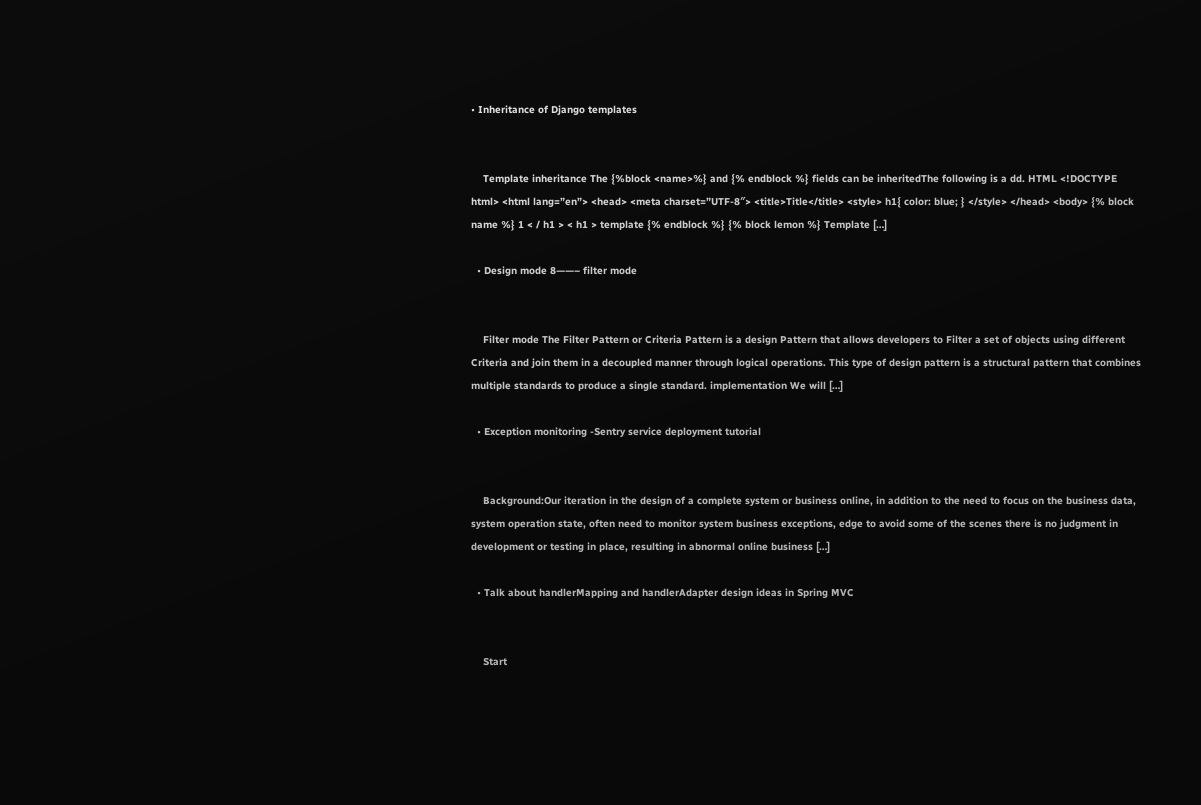• Inheritance of Django templates


    Template inheritance The {%block <name>%} and {% endblock %} fields can be inheritedThe following is a dd. HTML <!DOCTYPE html> <html lang=”en”> <head> <meta charset=”UTF-8″> <title>Title</title> <style> h1{ color: blue; } </style> </head> <body> {% block name %} 1 < / h1 > < h1 > template {% endblock %} {% block lemon %} Template […]

  • Design mode 8——– filter mode


    Filter mode The Filter Pattern or Criteria Pattern is a design Pattern that allows developers to Filter a set of objects using different Criteria and join them in a decoupled manner through logical operations. This type of design pattern is a structural pattern that combines multiple standards to produce a single standard. implementation We will […]

  • Exception monitoring -Sentry service deployment tutorial


    Background:Our iteration in the design of a complete system or business online, in addition to the need to focus on the business data, system operation state, often need to monitor system business exceptions, edge to avoid some of the scenes there is no judgment in development or testing in place, resulting in abnormal online business […]

  • Talk about handlerMapping and handlerAdapter design ideas in Spring MVC


    Start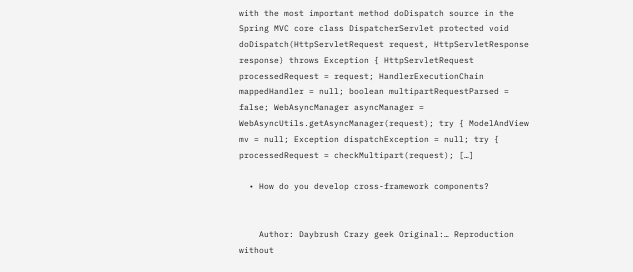with the most important method doDispatch source in the Spring MVC core class DispatcherServlet protected void doDispatch(HttpServletRequest request, HttpServletResponse response) throws Exception { HttpServletRequest processedRequest = request; HandlerExecutionChain mappedHandler = null; boolean multipartRequestParsed = false; WebAsyncManager asyncManager = WebAsyncUtils.getAsyncManager(request); try { ModelAndView mv = null; Exception dispatchException = null; try { processedRequest = checkMultipart(request); […]

  • How do you develop cross-framework components?


    Author: Daybrush Crazy geek Original:… Reproduction without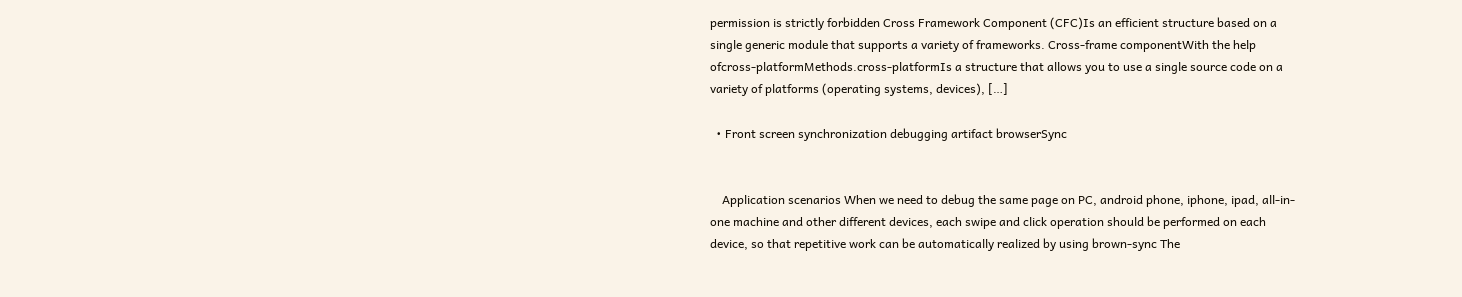permission is strictly forbidden Cross Framework Component (CFC)Is an efficient structure based on a single generic module that supports a variety of frameworks. Cross-frame componentWith the help ofcross-platformMethods.cross-platformIs a structure that allows you to use a single source code on a variety of platforms (operating systems, devices), […]

  • Front screen synchronization debugging artifact browserSync


    Application scenarios When we need to debug the same page on PC, android phone, iphone, ipad, all-in-one machine and other different devices, each swipe and click operation should be performed on each device, so that repetitive work can be automatically realized by using brown-sync The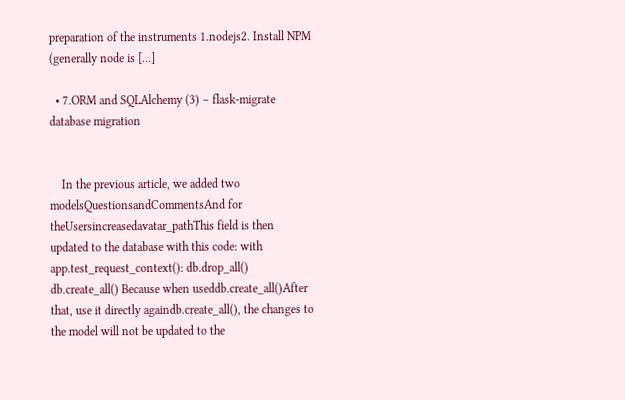preparation of the instruments 1.nodejs2. Install NPM (generally node is […]

  • 7.ORM and SQLAlchemy (3) – flask-migrate database migration


    In the previous article, we added two modelsQuestionsandCommentsAnd for theUsersincreasedavatar_pathThis field is then updated to the database with this code: with app.test_request_context(): db.drop_all() db.create_all() Because when useddb.create_all()After that, use it directly againdb.create_all(), the changes to the model will not be updated to the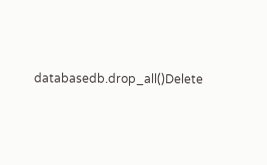databasedb.drop_all()Delete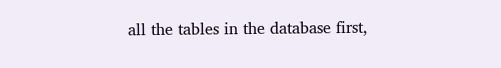all the tables in the database first,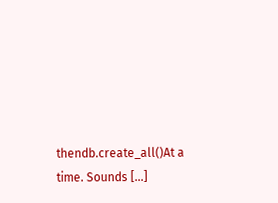thendb.create_all()At a time. Sounds […]